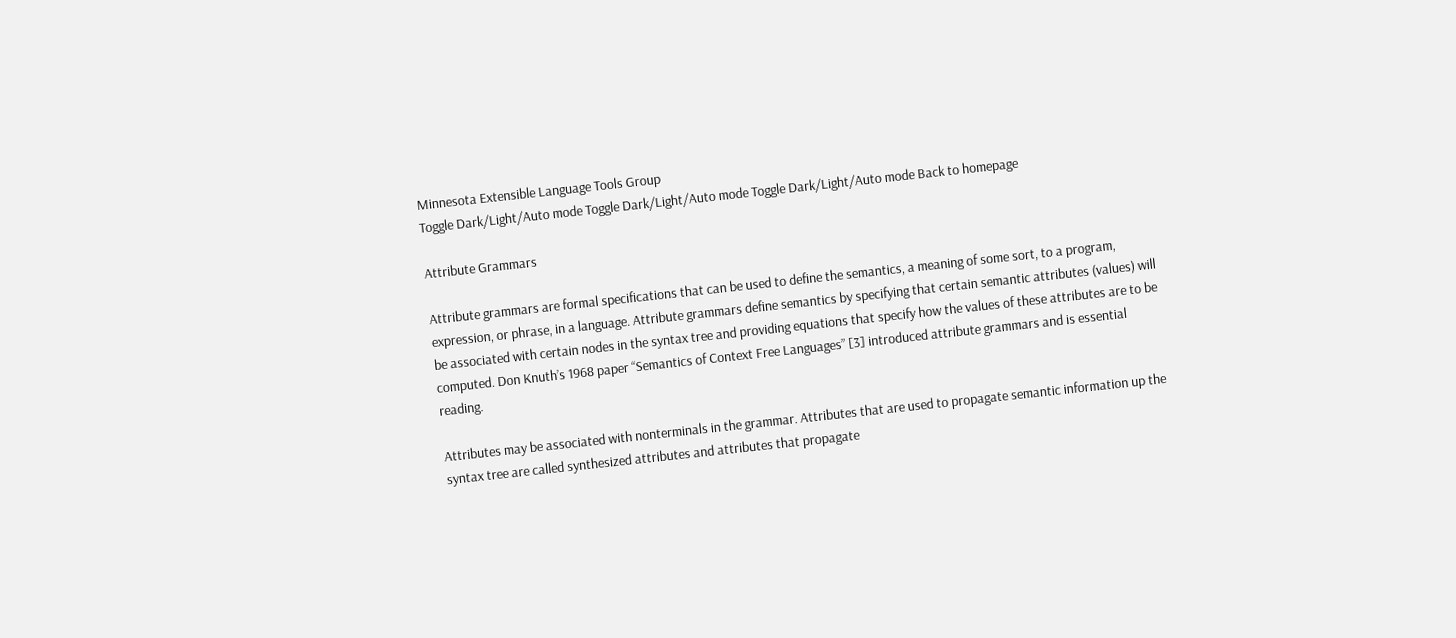Minnesota Extensible Language Tools Group
Toggle Dark/Light/Auto mode Toggle Dark/Light/Auto mode Toggle Dark/Light/Auto mode Back to homepage

Attribute Grammars

Attribute grammars are formal specifications that can be used to define the semantics, a meaning of some sort, to a program, expression, or phrase, in a language. Attribute grammars define semantics by specifying that certain semantic attributes (values) will be associated with certain nodes in the syntax tree and providing equations that specify how the values of these attributes are to be computed. Don Knuth’s 1968 paper “Semantics of Context Free Languages” [3] introduced attribute grammars and is essential reading.

Attributes may be associated with nonterminals in the grammar. Attributes that are used to propagate semantic information up the syntax tree are called synthesized attributes and attributes that propagate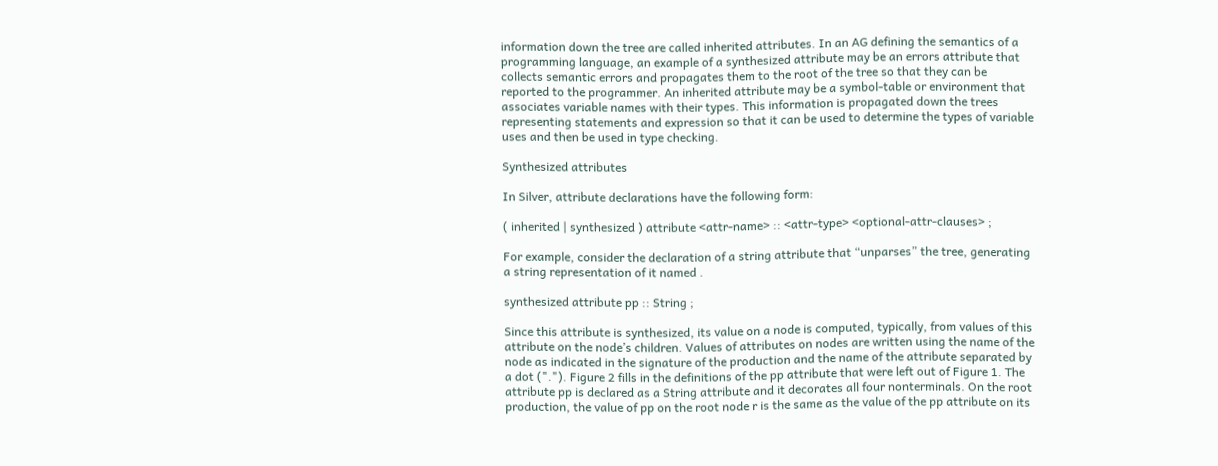information down the tree are called inherited attributes. In an AG defining the semantics of a programming language, an example of a synthesized attribute may be an errors attribute that collects semantic errors and propagates them to the root of the tree so that they can be reported to the programmer. An inherited attribute may be a symbol-table or environment that associates variable names with their types. This information is propagated down the trees representing statements and expression so that it can be used to determine the types of variable uses and then be used in type checking.

Synthesized attributes

In Silver, attribute declarations have the following form:

( inherited | synthesized ) attribute <attr-name> :: <attr-type> <optional-attr-clauses> ;

For example, consider the declaration of a string attribute that “unparses” the tree, generating a string representation of it named .

synthesized attribute pp :: String ;

Since this attribute is synthesized, its value on a node is computed, typically, from values of this attribute on the node’s children. Values of attributes on nodes are written using the name of the node as indicated in the signature of the production and the name of the attribute separated by a dot ("."). Figure 2 fills in the definitions of the pp attribute that were left out of Figure 1. The attribute pp is declared as a String attribute and it decorates all four nonterminals. On the root production, the value of pp on the root node r is the same as the value of the pp attribute on its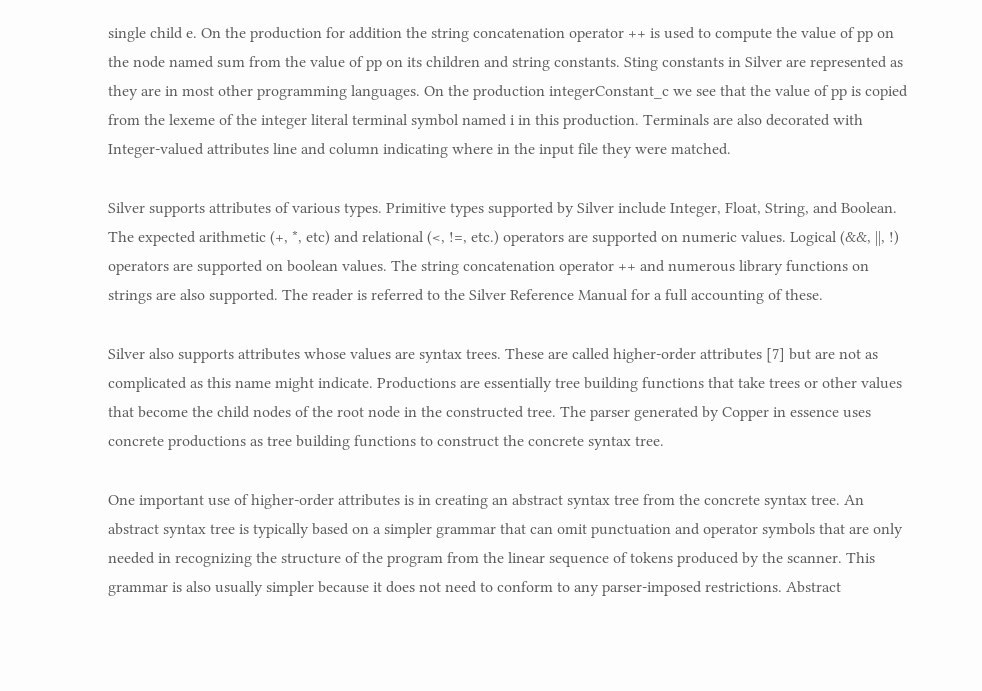single child e. On the production for addition the string concatenation operator ++ is used to compute the value of pp on the node named sum from the value of pp on its children and string constants. Sting constants in Silver are represented as they are in most other programming languages. On the production integerConstant_c we see that the value of pp is copied from the lexeme of the integer literal terminal symbol named i in this production. Terminals are also decorated with Integer-valued attributes line and column indicating where in the input file they were matched.

Silver supports attributes of various types. Primitive types supported by Silver include Integer, Float, String, and Boolean. The expected arithmetic (+, *, etc) and relational (<, !=, etc.) operators are supported on numeric values. Logical (&&, ||, !) operators are supported on boolean values. The string concatenation operator ++ and numerous library functions on strings are also supported. The reader is referred to the Silver Reference Manual for a full accounting of these.

Silver also supports attributes whose values are syntax trees. These are called higher-order attributes [7] but are not as complicated as this name might indicate. Productions are essentially tree building functions that take trees or other values that become the child nodes of the root node in the constructed tree. The parser generated by Copper in essence uses concrete productions as tree building functions to construct the concrete syntax tree.

One important use of higher-order attributes is in creating an abstract syntax tree from the concrete syntax tree. An abstract syntax tree is typically based on a simpler grammar that can omit punctuation and operator symbols that are only needed in recognizing the structure of the program from the linear sequence of tokens produced by the scanner. This grammar is also usually simpler because it does not need to conform to any parser-imposed restrictions. Abstract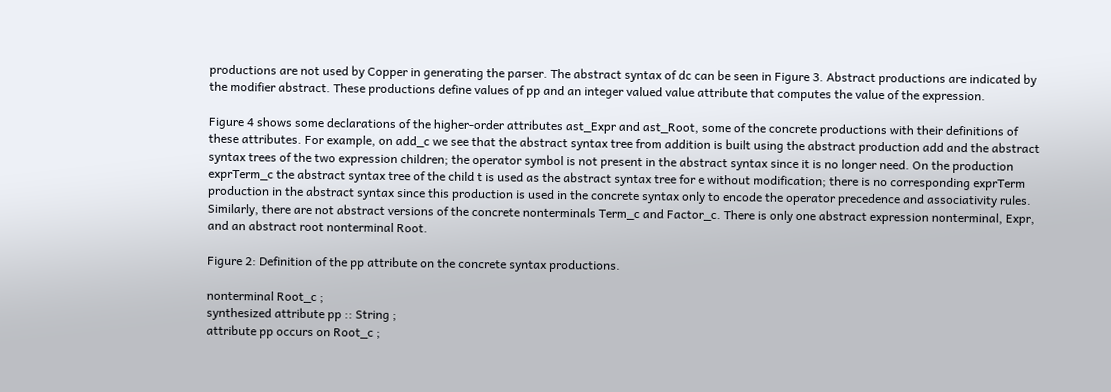productions are not used by Copper in generating the parser. The abstract syntax of dc can be seen in Figure 3. Abstract productions are indicated by the modifier abstract. These productions define values of pp and an integer valued value attribute that computes the value of the expression.

Figure 4 shows some declarations of the higher-order attributes ast_Expr and ast_Root, some of the concrete productions with their definitions of these attributes. For example, on add_c we see that the abstract syntax tree from addition is built using the abstract production add and the abstract syntax trees of the two expression children; the operator symbol is not present in the abstract syntax since it is no longer need. On the production exprTerm_c the abstract syntax tree of the child t is used as the abstract syntax tree for e without modification; there is no corresponding exprTerm production in the abstract syntax since this production is used in the concrete syntax only to encode the operator precedence and associativity rules. Similarly, there are not abstract versions of the concrete nonterminals Term_c and Factor_c. There is only one abstract expression nonterminal, Expr, and an abstract root nonterminal Root.

Figure 2: Definition of the pp attribute on the concrete syntax productions.

nonterminal Root_c ;
synthesized attribute pp :: String ;
attribute pp occurs on Root_c ;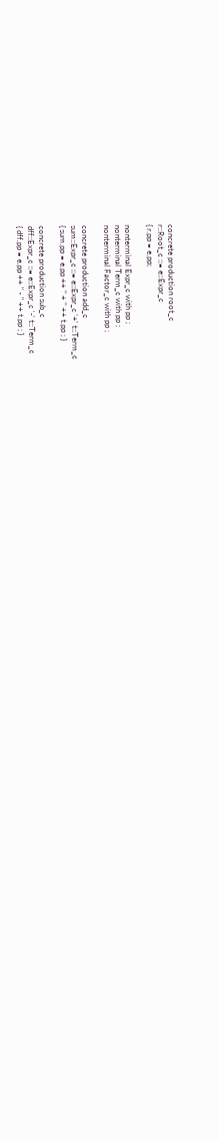concrete production root_c
r::Root_c ::= e::Expr_c
{ r.pp = e.pp;

nonterminal Expr_c with pp ;
nonterminal Term_c with pp ;
nonterminal Factor_c with pp ;

concrete production add_c
sum::Expr_c ::= e::Expr_c '+' t::Term_c
{ sum.pp = e.pp ++ " + " ++ t.pp ; }

concrete production sub_c
dff::Expr_c ::= e::Expr_c '-' t::Term_c
{ dff.pp = e.pp ++ " - " ++ t.pp ; }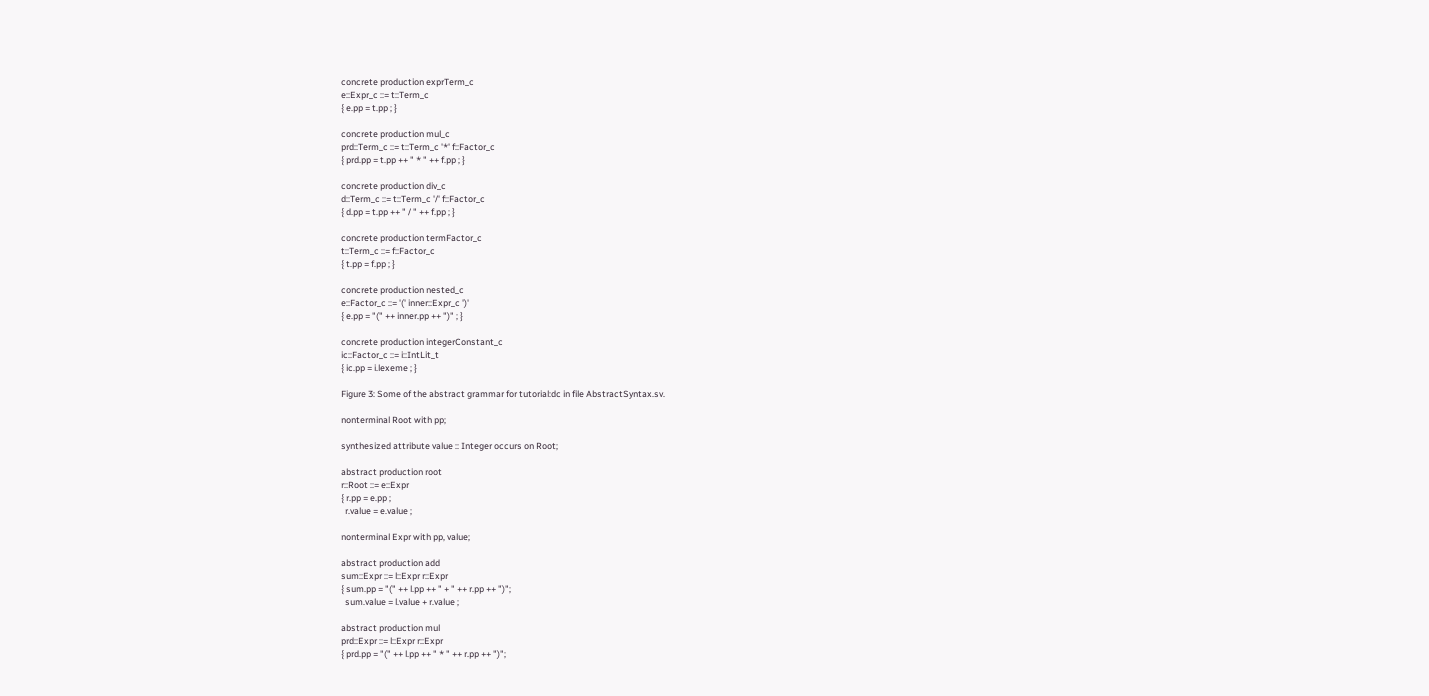concrete production exprTerm_c
e::Expr_c ::= t::Term_c
{ e.pp = t.pp ; }

concrete production mul_c
prd::Term_c ::= t::Term_c '*' f::Factor_c
{ prd.pp = t.pp ++ " * " ++ f.pp ; }

concrete production div_c
d::Term_c ::= t::Term_c '/' f::Factor_c
{ d.pp = t.pp ++ " / " ++ f.pp ; }

concrete production termFactor_c
t::Term_c ::= f::Factor_c
{ t.pp = f.pp ; }

concrete production nested_c
e::Factor_c ::= '(' inner::Expr_c ')'
{ e.pp = "(" ++ inner.pp ++ ")" ; }

concrete production integerConstant_c
ic::Factor_c ::= i::IntLit_t
{ ic.pp = i.lexeme ; }

Figure 3: Some of the abstract grammar for tutorial:dc in file AbstractSyntax.sv.

nonterminal Root with pp;

synthesized attribute value :: Integer occurs on Root;

abstract production root
r::Root ::= e::Expr
{ r.pp = e.pp ;
  r.value = e.value ;

nonterminal Expr with pp, value;

abstract production add
sum::Expr ::= l::Expr r::Expr
{ sum.pp = "(" ++ l.pp ++ " + " ++ r.pp ++ ")";
  sum.value = l.value + r.value ;

abstract production mul
prd::Expr ::= l::Expr r::Expr
{ prd.pp = "(" ++ l.pp ++ " * " ++ r.pp ++ ")";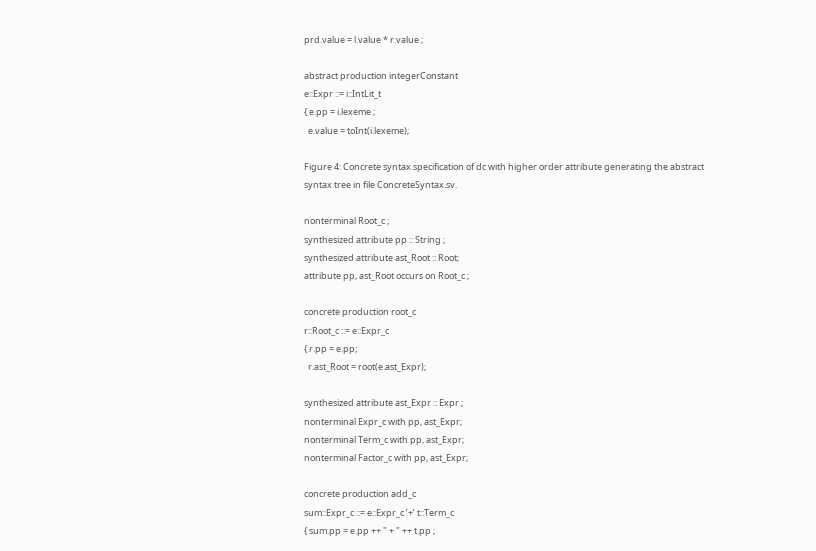prd.value = l.value * r.value ;

abstract production integerConstant
e::Expr ::= i::IntLit_t
{ e.pp = i.lexeme ;
  e.value = toInt(i.lexeme);

Figure 4: Concrete syntax specification of dc with higher order attribute generating the abstract syntax tree in file ConcreteSyntax.sv.

nonterminal Root_c ;
synthesized attribute pp :: String ;
synthesized attribute ast_Root :: Root;
attribute pp, ast_Root occurs on Root_c ;

concrete production root_c
r::Root_c ::= e::Expr_c
{ r.pp = e.pp;
  r.ast_Root = root(e.ast_Expr);

synthesized attribute ast_Expr :: Expr ;
nonterminal Expr_c with pp, ast_Expr;
nonterminal Term_c with pp, ast_Expr;
nonterminal Factor_c with pp, ast_Expr;

concrete production add_c
sum::Expr_c ::= e::Expr_c ’+’ t::Term_c
{ sum.pp = e.pp ++ " + " ++ t.pp ;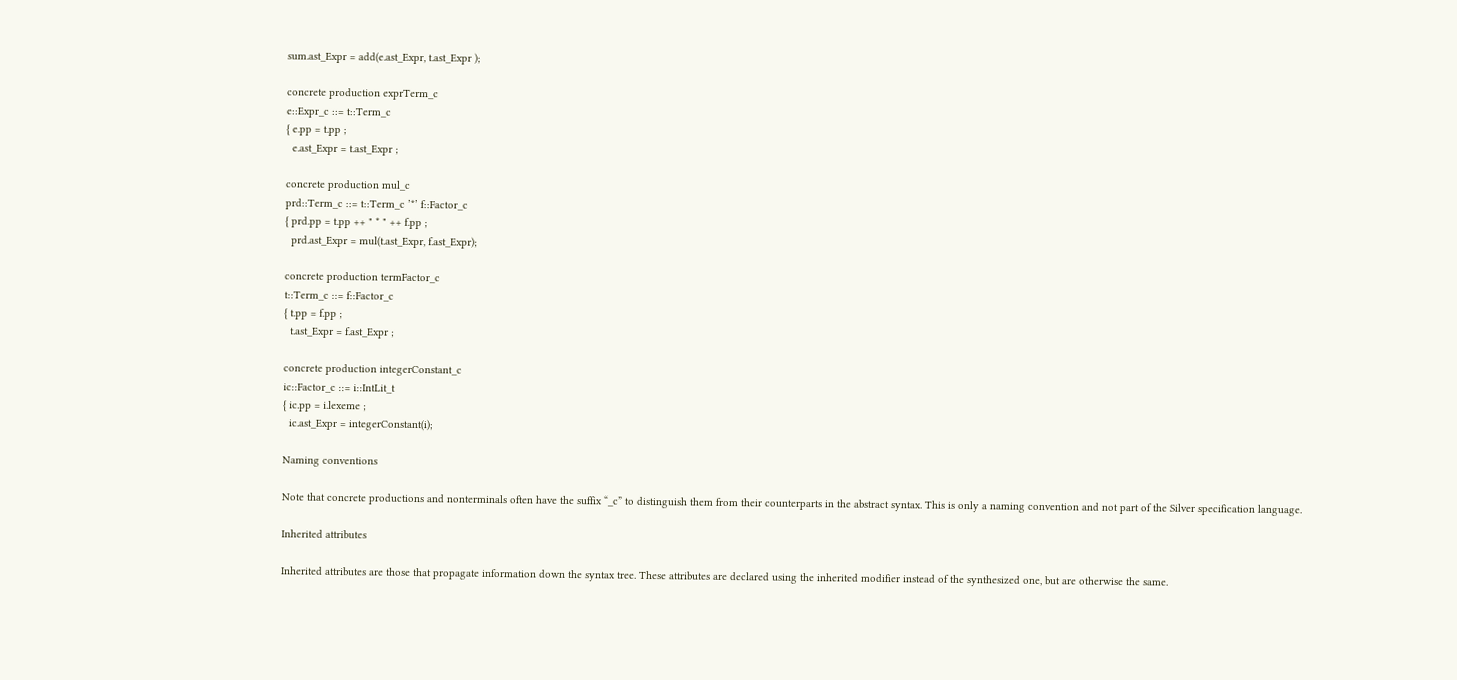sum.ast_Expr = add(e.ast_Expr, t.ast_Expr );

concrete production exprTerm_c
e::Expr_c ::= t::Term_c
{ e.pp = t.pp ;
  e.ast_Expr = t.ast_Expr ;

concrete production mul_c
prd::Term_c ::= t::Term_c ’*’ f::Factor_c
{ prd.pp = t.pp ++ " * " ++ f.pp ;
  prd.ast_Expr = mul(t.ast_Expr, f.ast_Expr);

concrete production termFactor_c
t::Term_c ::= f::Factor_c
{ t.pp = f.pp ;
  t.ast_Expr = f.ast_Expr ;

concrete production integerConstant_c
ic::Factor_c ::= i::IntLit_t
{ ic.pp = i.lexeme ;
  ic.ast_Expr = integerConstant(i);

Naming conventions

Note that concrete productions and nonterminals often have the suffix “_c” to distinguish them from their counterparts in the abstract syntax. This is only a naming convention and not part of the Silver specification language.

Inherited attributes

Inherited attributes are those that propagate information down the syntax tree. These attributes are declared using the inherited modifier instead of the synthesized one, but are otherwise the same.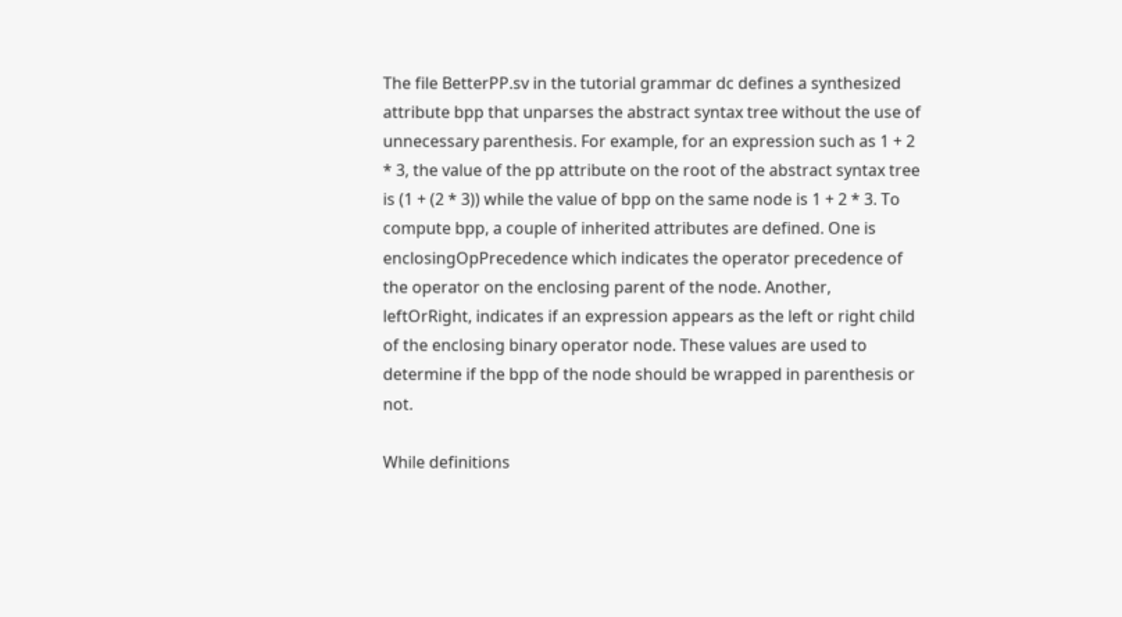The file BetterPP.sv in the tutorial grammar dc defines a synthesized attribute bpp that unparses the abstract syntax tree without the use of unnecessary parenthesis. For example, for an expression such as 1 + 2 * 3, the value of the pp attribute on the root of the abstract syntax tree is (1 + (2 * 3)) while the value of bpp on the same node is 1 + 2 * 3. To compute bpp, a couple of inherited attributes are defined. One is enclosingOpPrecedence which indicates the operator precedence of the operator on the enclosing parent of the node. Another, leftOrRight, indicates if an expression appears as the left or right child of the enclosing binary operator node. These values are used to determine if the bpp of the node should be wrapped in parenthesis or not.

While definitions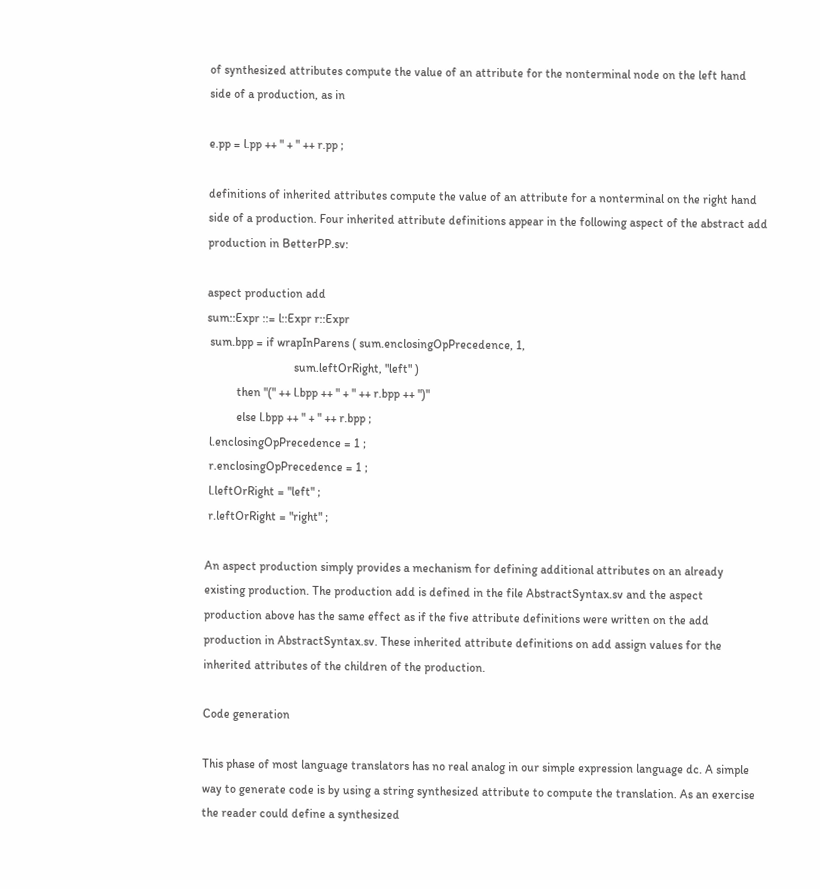of synthesized attributes compute the value of an attribute for the nonterminal node on the left hand side of a production, as in

e.pp = l.pp ++ " + " ++ r.pp ;

definitions of inherited attributes compute the value of an attribute for a nonterminal on the right hand side of a production. Four inherited attribute definitions appear in the following aspect of the abstract add production in BetterPP.sv:

aspect production add
sum::Expr ::= l::Expr r::Expr
 sum.bpp = if wrapInParens ( sum.enclosingOpPrecedence, 1,
                             sum.leftOrRight, "left" )
          then "(" ++ l.bpp ++ " + " ++ r.bpp ++ ")"
          else l.bpp ++ " + " ++ r.bpp ;
 l.enclosingOpPrecedence = 1 ;
 r.enclosingOpPrecedence = 1 ;
 l.leftOrRight = "left" ;
 r.leftOrRight = "right" ;

An aspect production simply provides a mechanism for defining additional attributes on an already existing production. The production add is defined in the file AbstractSyntax.sv and the aspect production above has the same effect as if the five attribute definitions were written on the add production in AbstractSyntax.sv. These inherited attribute definitions on add assign values for the inherited attributes of the children of the production.

Code generation

This phase of most language translators has no real analog in our simple expression language dc. A simple way to generate code is by using a string synthesized attribute to compute the translation. As an exercise the reader could define a synthesized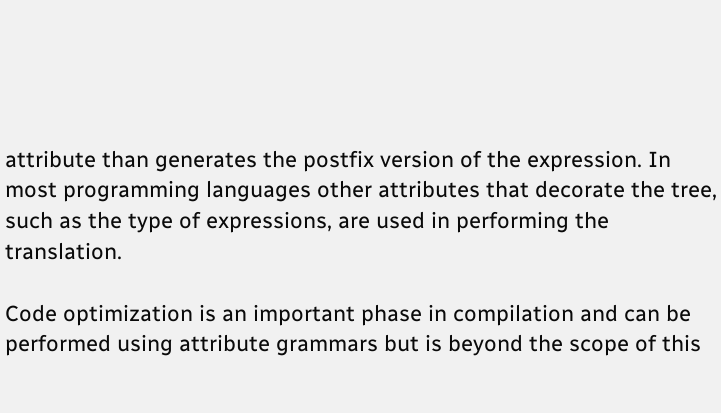attribute than generates the postfix version of the expression. In most programming languages other attributes that decorate the tree, such as the type of expressions, are used in performing the translation.

Code optimization is an important phase in compilation and can be performed using attribute grammars but is beyond the scope of this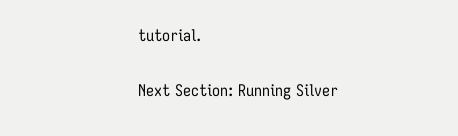tutorial.

Next Section: Running Silver